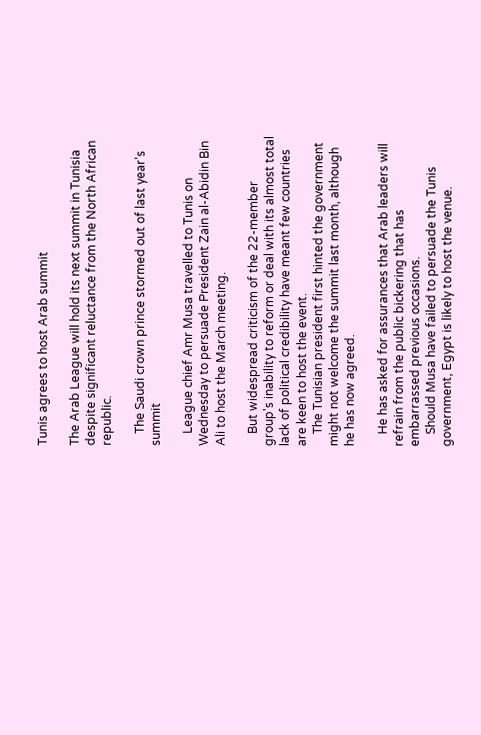Tunis agrees to host Arab summit

The Arab League will hold its next summit in Tunisia despite significant reluctance from the North African republic.

    The Saudi crown prince stormed out of last year's summit

    League chief Amr Musa travelled to Tunis on Wednesday to persuade President Zain al-Abidin Bin Ali to host the March meeting.

    But widespread criticism of the 22-member group's inability to reform or deal with its almost total lack of political credibility have meant few countries are keen to host the event.
    The Tunisian president first hinted the government might not welcome the summit last month, although he has now agreed.

    He has asked for assurances that Arab leaders will refrain from the public bickering that has embarrassed previous occasions.
    Should Musa have failed to persuade the Tunis government, Egypt is likely to host the venue.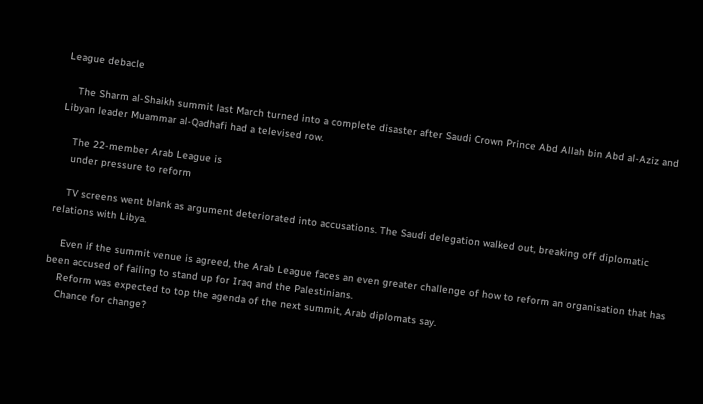League debacle

    The Sharm al-Shaikh summit last March turned into a complete disaster after Saudi Crown Prince Abd Allah bin Abd al-Aziz and Libyan leader Muammar al-Qadhafi had a televised row.

    The 22-member Arab League is
    under pressure to reform

    TV screens went blank as argument deteriorated into accusations. The Saudi delegation walked out, breaking off diplomatic relations with Libya.

    Even if the summit venue is agreed, the Arab League faces an even greater challenge of how to reform an organisation that has been accused of failing to stand up for Iraq and the Palestinians.
    Reform was expected to top the agenda of the next summit, Arab diplomats say.
    Chance for change?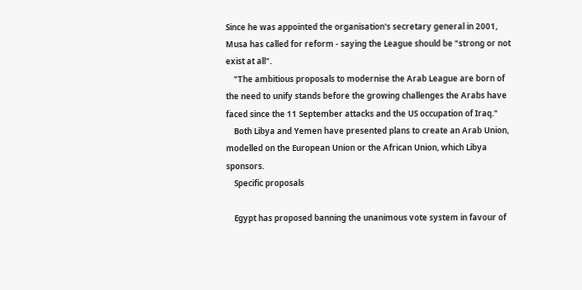Since he was appointed the organisation's secretary general in 2001, Musa has called for reform - saying the League should be "strong or not exist at all".
    "The ambitious proposals to modernise the Arab League are born of the need to unify stands before the growing challenges the Arabs have faced since the 11 September attacks and the US occupation of Iraq."
    Both Libya and Yemen have presented plans to create an Arab Union, modelled on the European Union or the African Union, which Libya sponsors.
    Specific proposals

    Egypt has proposed banning the unanimous vote system in favour of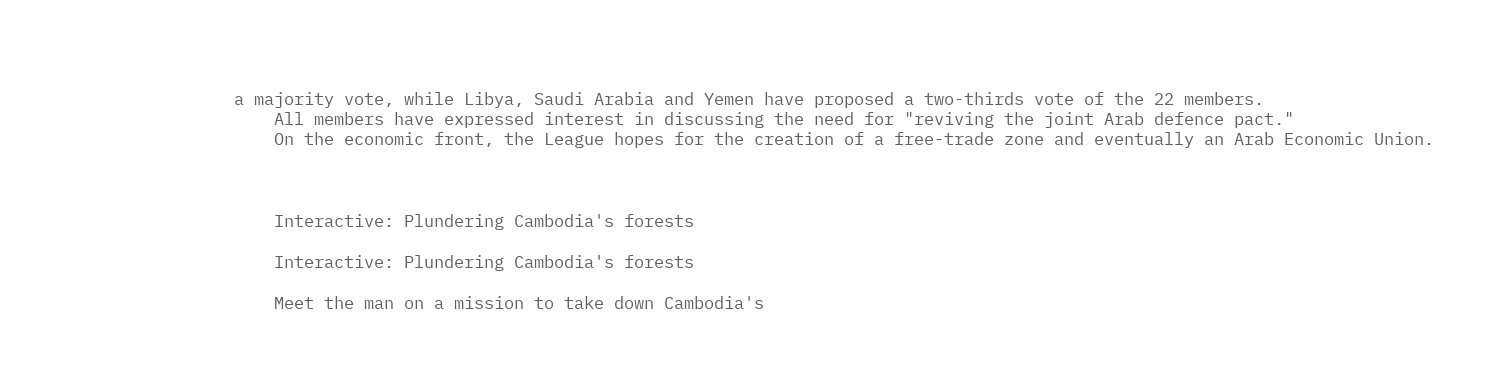a majority vote, while Libya, Saudi Arabia and Yemen have proposed a two-thirds vote of the 22 members.
    All members have expressed interest in discussing the need for "reviving the joint Arab defence pact."
    On the economic front, the League hopes for the creation of a free-trade zone and eventually an Arab Economic Union.



    Interactive: Plundering Cambodia's forests

    Interactive: Plundering Cambodia's forests

    Meet the man on a mission to take down Cambodia's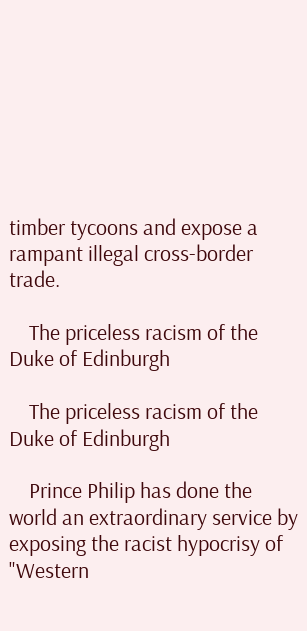timber tycoons and expose a rampant illegal cross-border trade.

    The priceless racism of the Duke of Edinburgh

    The priceless racism of the Duke of Edinburgh

    Prince Philip has done the world an extraordinary service by exposing the racist hypocrisy of "Western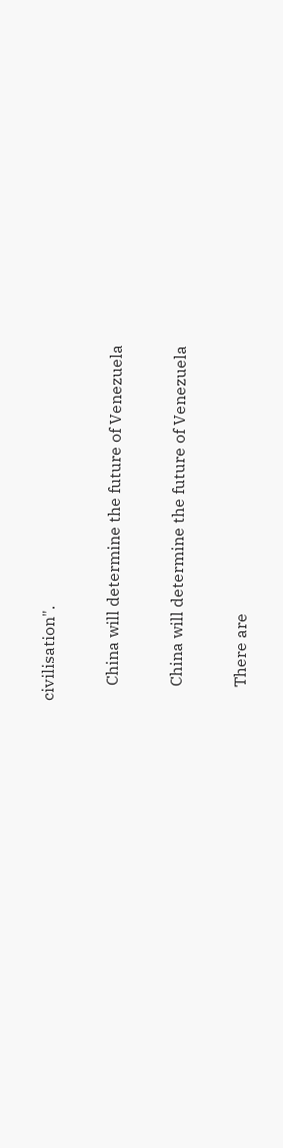civilisation".

    China will determine the future of Venezuela

    China will determine the future of Venezuela

    There are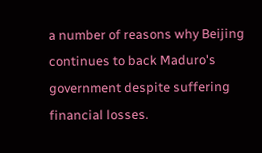a number of reasons why Beijing continues to back Maduro's government despite suffering financial losses.